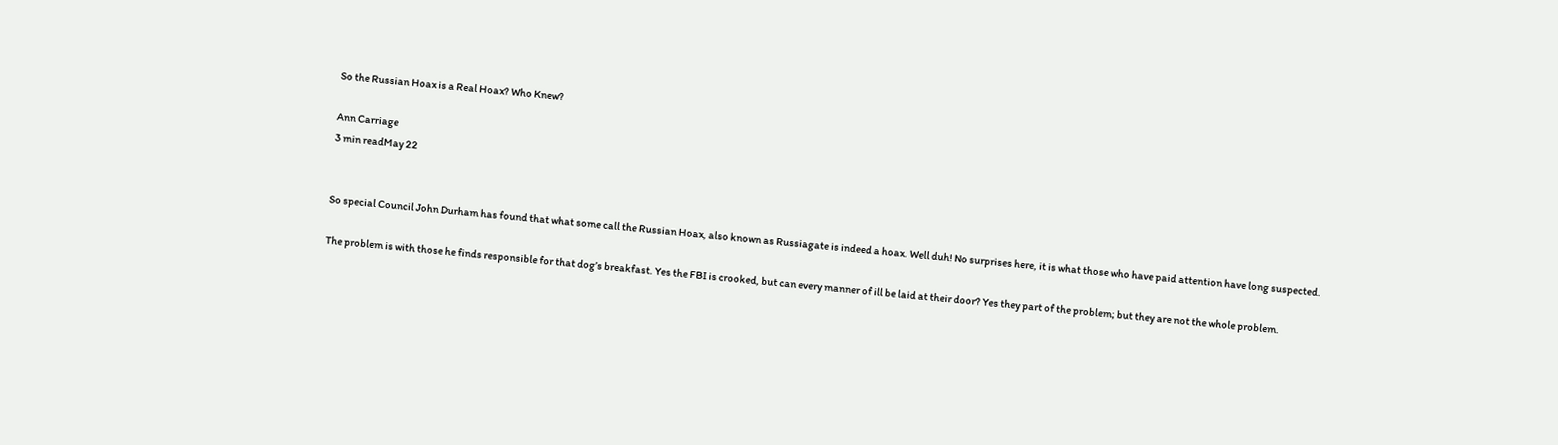So the Russian Hoax is a Real Hoax? Who Knew?

Ann Carriage
3 min readMay 22


So special Council John Durham has found that what some call the Russian Hoax, also known as Russiagate is indeed a hoax. Well duh! No surprises here, it is what those who have paid attention have long suspected.

The problem is with those he finds responsible for that dog’s breakfast. Yes the FBI is crooked, but can every manner of ill be laid at their door? Yes they part of the problem; but they are not the whole problem.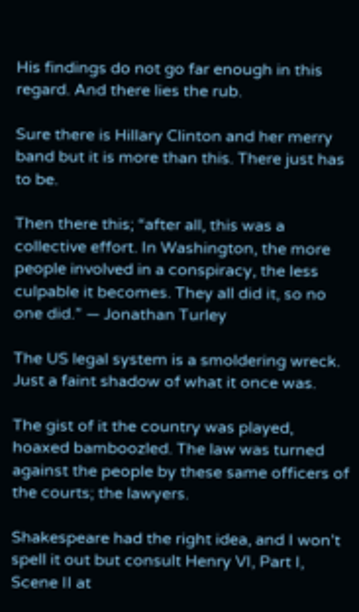His findings do not go far enough in this regard. And there lies the rub.

Sure there is Hillary Clinton and her merry band but it is more than this. There just has to be.

Then there this; “after all, this was a collective effort. In Washington, the more people involved in a conspiracy, the less culpable it becomes. They all did it, so no one did.” — Jonathan Turley

The US legal system is a smoldering wreck. Just a faint shadow of what it once was.

The gist of it the country was played, hoaxed bamboozled. The law was turned against the people by these same officers of the courts; the lawyers.

Shakespeare had the right idea, and I won’t spell it out but consult Henry VI, Part I, Scene II at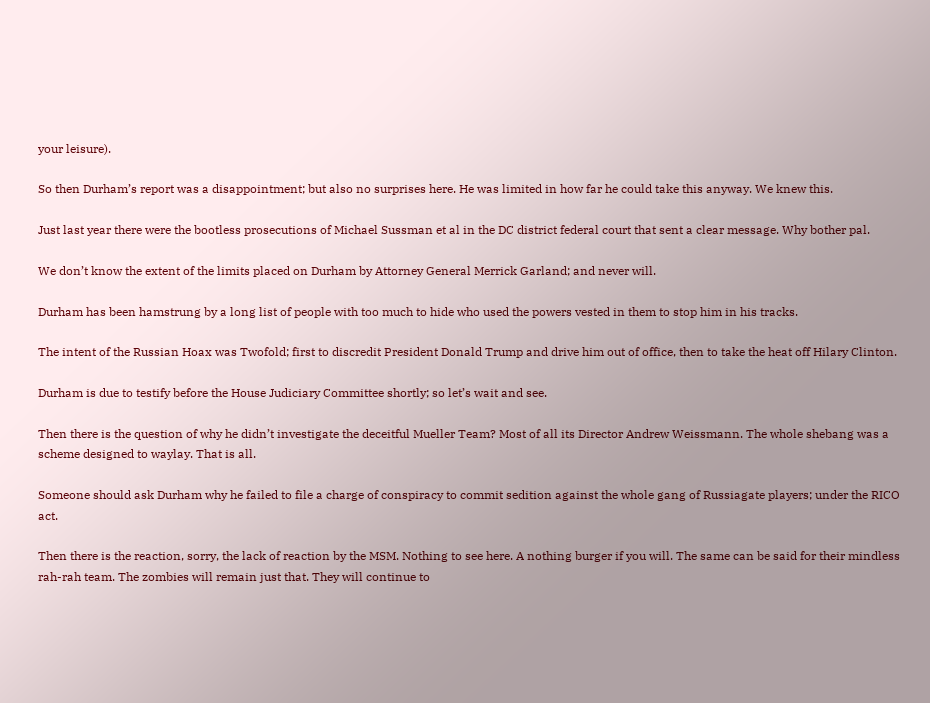your leisure).

So then Durham’s report was a disappointment; but also no surprises here. He was limited in how far he could take this anyway. We knew this.

Just last year there were the bootless prosecutions of Michael Sussman et al in the DC district federal court that sent a clear message. Why bother pal.

We don’t know the extent of the limits placed on Durham by Attorney General Merrick Garland; and never will.

Durham has been hamstrung by a long list of people with too much to hide who used the powers vested in them to stop him in his tracks.

The intent of the Russian Hoax was Twofold; first to discredit President Donald Trump and drive him out of office, then to take the heat off Hilary Clinton.

Durham is due to testify before the House Judiciary Committee shortly; so let’s wait and see.

Then there is the question of why he didn’t investigate the deceitful Mueller Team? Most of all its Director Andrew Weissmann. The whole shebang was a scheme designed to waylay. That is all.

Someone should ask Durham why he failed to file a charge of conspiracy to commit sedition against the whole gang of Russiagate players; under the RICO act.

Then there is the reaction, sorry, the lack of reaction by the MSM. Nothing to see here. A nothing burger if you will. The same can be said for their mindless rah-rah team. The zombies will remain just that. They will continue to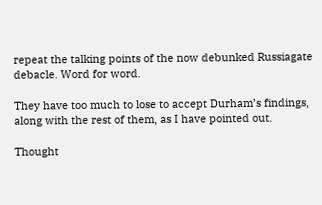repeat the talking points of the now debunked Russiagate debacle. Word for word.

They have too much to lose to accept Durham’s findings, along with the rest of them, as I have pointed out.

Thought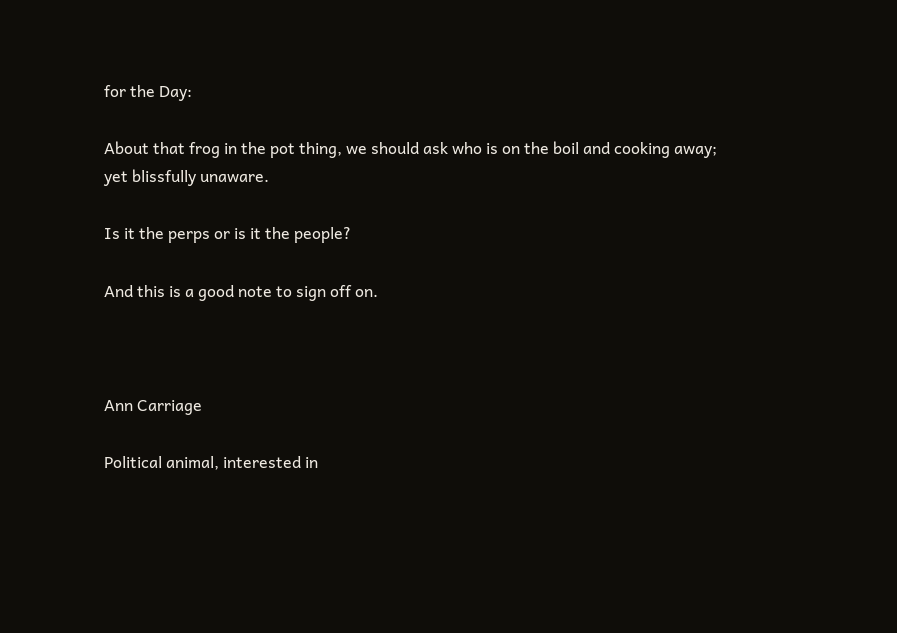for the Day:

About that frog in the pot thing, we should ask who is on the boil and cooking away; yet blissfully unaware.

Is it the perps or is it the people?

And this is a good note to sign off on.



Ann Carriage

Political animal, interested in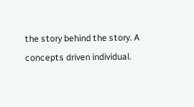the story behind the story. A concepts driven individual.